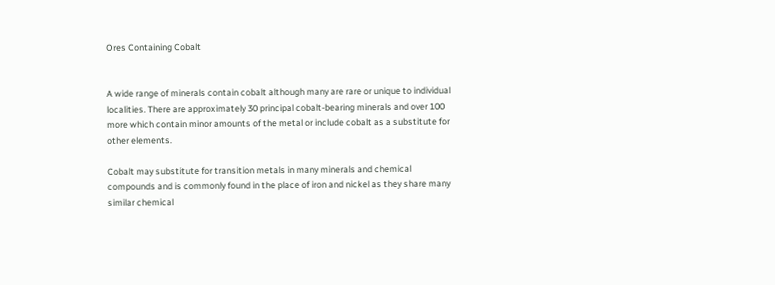Ores Containing Cobalt


A wide range of minerals contain cobalt although many are rare or unique to individual localities. There are approximately 30 principal cobalt-bearing minerals and over 100 more which contain minor amounts of the metal or include cobalt as a substitute for other elements.

Cobalt may substitute for transition metals in many minerals and chemical compounds and is commonly found in the place of iron and nickel as they share many similar chemical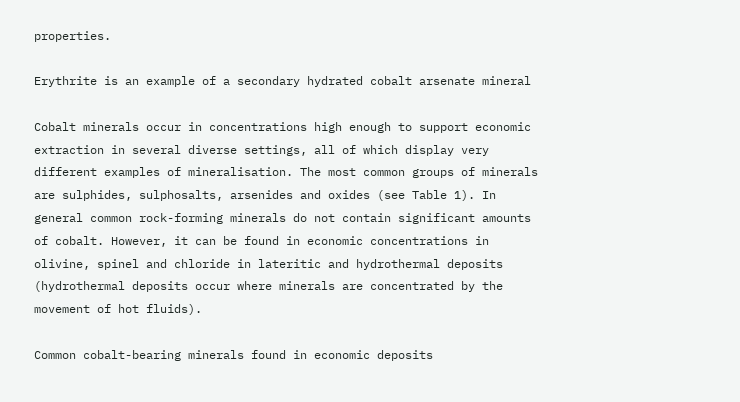properties.

Erythrite is an example of a secondary hydrated cobalt arsenate mineral

Cobalt minerals occur in concentrations high enough to support economic extraction in several diverse settings, all of which display very different examples of mineralisation. The most common groups of minerals are sulphides, sulphosalts, arsenides and oxides (see Table 1). In general common rock-forming minerals do not contain significant amounts of cobalt. However, it can be found in economic concentrations in olivine, spinel and chloride in lateritic and hydrothermal deposits (hydrothermal deposits occur where minerals are concentrated by the movement of hot fluids).

Common cobalt-bearing minerals found in economic deposits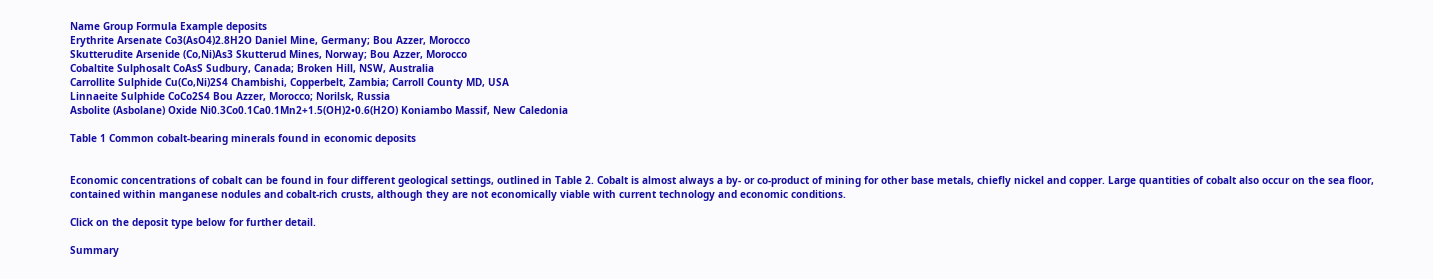Name Group Formula Example deposits
Erythrite Arsenate Co3(AsO4)2.8H2O Daniel Mine, Germany; Bou Azzer, Morocco
Skutterudite Arsenide (Co,Ni)As3 Skutterud Mines, Norway; Bou Azzer, Morocco
Cobaltite Sulphosalt CoAsS Sudbury, Canada; Broken Hill, NSW, Australia
Carrollite Sulphide Cu(Co,Ni)2S4 Chambishi, Copperbelt, Zambia; Carroll County MD, USA
Linnaeite Sulphide CoCo2S4 Bou Azzer, Morocco; Norilsk, Russia
Asbolite (Asbolane) Oxide Ni0.3Co0.1Ca0.1Mn2+1.5(OH)2•0.6(H2O) Koniambo Massif, New Caledonia

Table 1 Common cobalt-bearing minerals found in economic deposits


Economic concentrations of cobalt can be found in four different geological settings, outlined in Table 2. Cobalt is almost always a by- or co-product of mining for other base metals, chiefly nickel and copper. Large quantities of cobalt also occur on the sea floor, contained within manganese nodules and cobalt-rich crusts, although they are not economically viable with current technology and economic conditions.

Click on the deposit type below for further detail.

Summary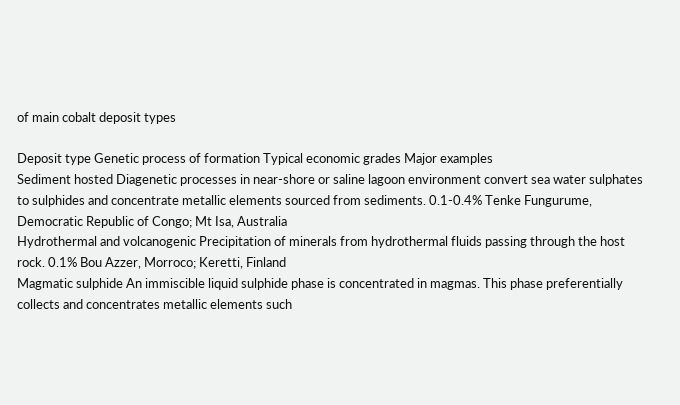of main cobalt deposit types

Deposit type Genetic process of formation Typical economic grades Major examples
Sediment hosted Diagenetic processes in near-shore or saline lagoon environment convert sea water sulphates to sulphides and concentrate metallic elements sourced from sediments. 0.1-0.4% Tenke Fungurume, Democratic Republic of Congo; Mt Isa, Australia
Hydrothermal and volcanogenic Precipitation of minerals from hydrothermal fluids passing through the host rock. 0.1% Bou Azzer, Morroco; Keretti, Finland
Magmatic sulphide An immiscible liquid sulphide phase is concentrated in magmas. This phase preferentially collects and concentrates metallic elements such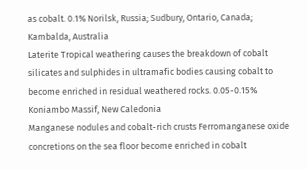as cobalt. 0.1% Norilsk, Russia; Sudbury, Ontario, Canada; Kambalda, Australia
Laterite Tropical weathering causes the breakdown of cobalt silicates and sulphides in ultramafic bodies causing cobalt to become enriched in residual weathered rocks. 0.05-0.15% Koniambo Massif, New Caledonia
Manganese nodules and cobalt-rich crusts Ferromanganese oxide concretions on the sea floor become enriched in cobalt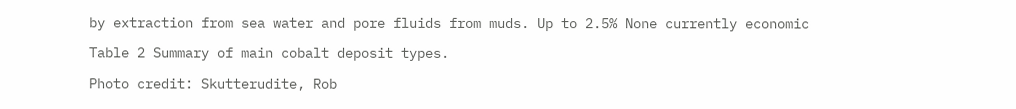by extraction from sea water and pore fluids from muds. Up to 2.5% None currently economic

Table 2 Summary of main cobalt deposit types.

Photo credit: Skutterudite, Rob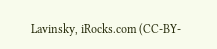Lavinsky, iRocks.com (CC-BY-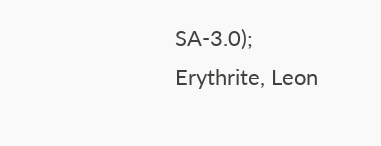SA-3.0); Erythrite, Leon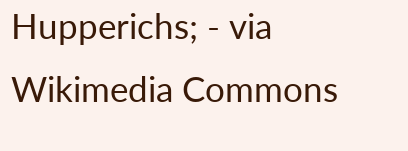Hupperichs; - via Wikimedia Commons